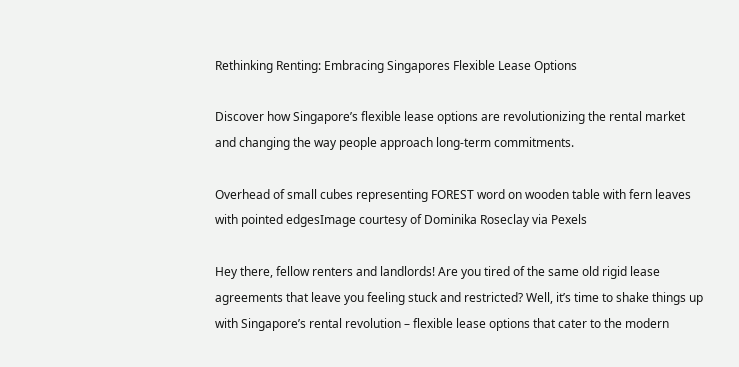Rethinking Renting: Embracing Singapores Flexible Lease Options

Discover how Singapore’s flexible lease options are revolutionizing the rental market and changing the way people approach long-term commitments.

Overhead of small cubes representing FOREST word on wooden table with fern leaves with pointed edgesImage courtesy of Dominika Roseclay via Pexels

Hey there, fellow renters and landlords! Are you tired of the same old rigid lease agreements that leave you feeling stuck and restricted? Well, it’s time to shake things up with Singapore’s rental revolution – flexible lease options that cater to the modern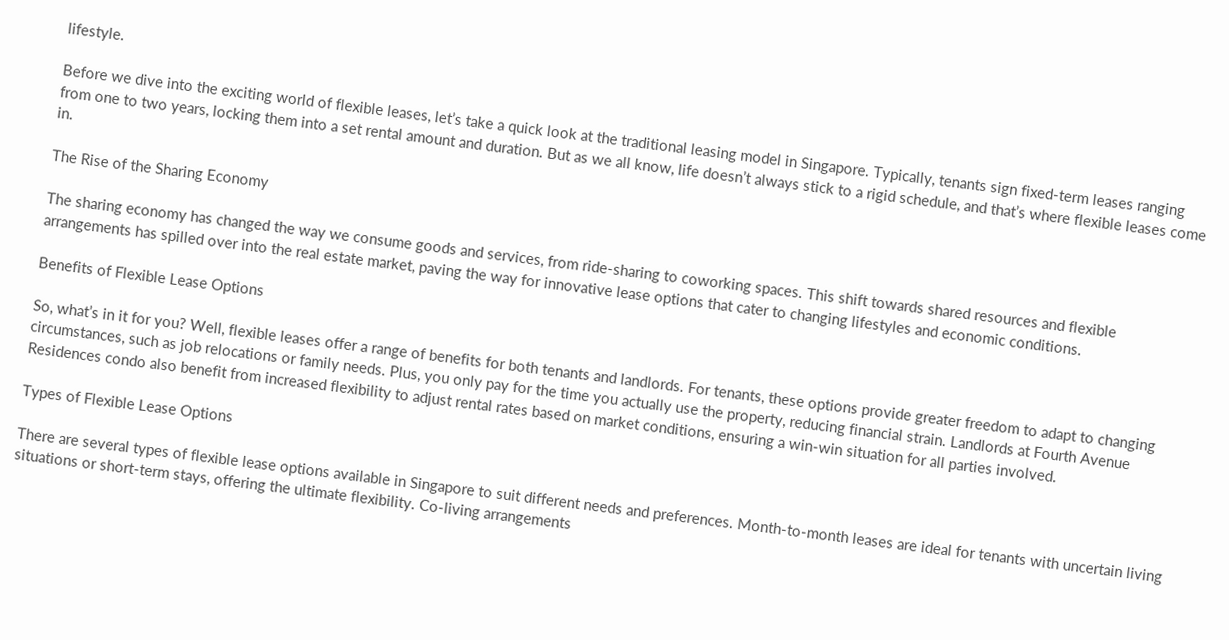lifestyle.

Before we dive into the exciting world of flexible leases, let’s take a quick look at the traditional leasing model in Singapore. Typically, tenants sign fixed-term leases ranging from one to two years, locking them into a set rental amount and duration. But as we all know, life doesn’t always stick to a rigid schedule, and that’s where flexible leases come in.

The Rise of the Sharing Economy

The sharing economy has changed the way we consume goods and services, from ride-sharing to coworking spaces. This shift towards shared resources and flexible arrangements has spilled over into the real estate market, paving the way for innovative lease options that cater to changing lifestyles and economic conditions.

Benefits of Flexible Lease Options

So, what’s in it for you? Well, flexible leases offer a range of benefits for both tenants and landlords. For tenants, these options provide greater freedom to adapt to changing circumstances, such as job relocations or family needs. Plus, you only pay for the time you actually use the property, reducing financial strain. Landlords at Fourth Avenue Residences condo also benefit from increased flexibility to adjust rental rates based on market conditions, ensuring a win-win situation for all parties involved.

Types of Flexible Lease Options

There are several types of flexible lease options available in Singapore to suit different needs and preferences. Month-to-month leases are ideal for tenants with uncertain living situations or short-term stays, offering the ultimate flexibility. Co-living arrangements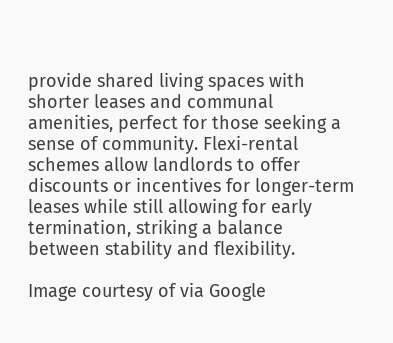provide shared living spaces with shorter leases and communal amenities, perfect for those seeking a sense of community. Flexi-rental schemes allow landlords to offer discounts or incentives for longer-term leases while still allowing for early termination, striking a balance between stability and flexibility.

Image courtesy of via Google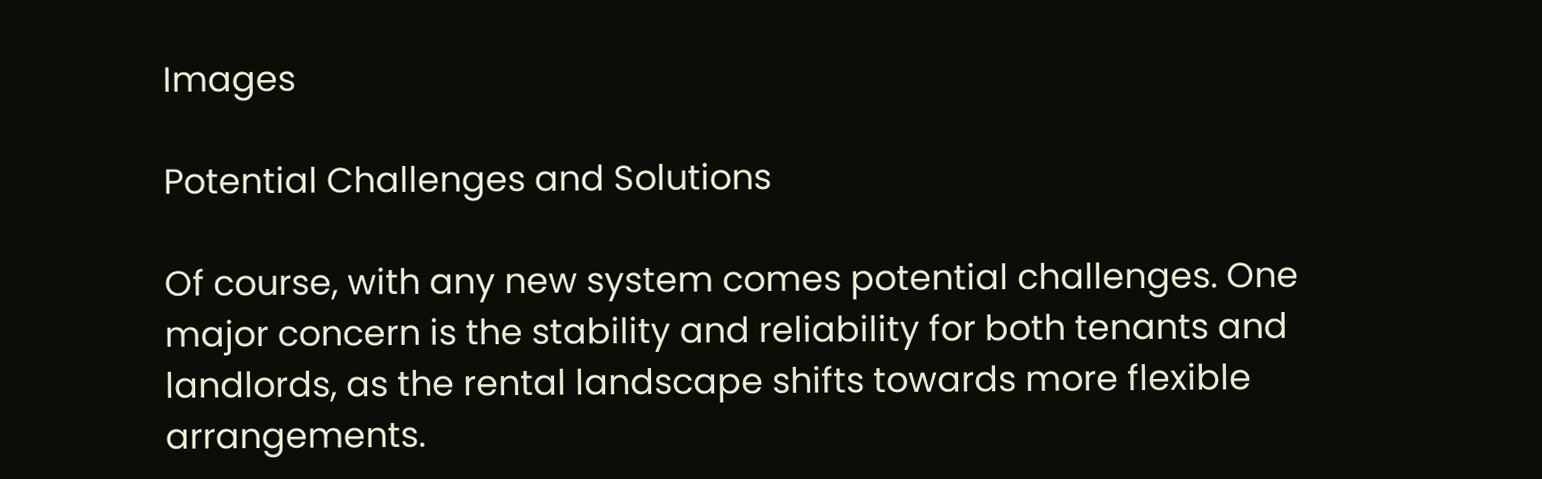Images

Potential Challenges and Solutions

Of course, with any new system comes potential challenges. One major concern is the stability and reliability for both tenants and landlords, as the rental landscape shifts towards more flexible arrangements.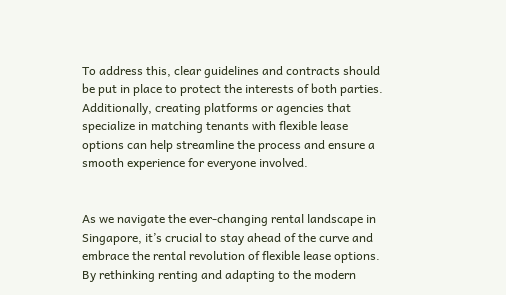To address this, clear guidelines and contracts should be put in place to protect the interests of both parties. Additionally, creating platforms or agencies that specialize in matching tenants with flexible lease options can help streamline the process and ensure a smooth experience for everyone involved.


As we navigate the ever-changing rental landscape in Singapore, it’s crucial to stay ahead of the curve and embrace the rental revolution of flexible lease options. By rethinking renting and adapting to the modern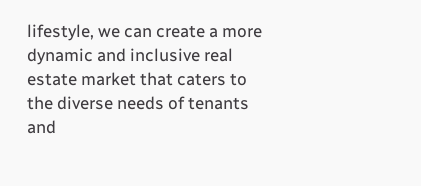lifestyle, we can create a more dynamic and inclusive real estate market that caters to the diverse needs of tenants and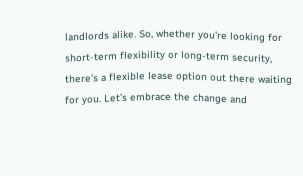landlords alike. So, whether you’re looking for short-term flexibility or long-term security, there’s a flexible lease option out there waiting for you. Let’s embrace the change and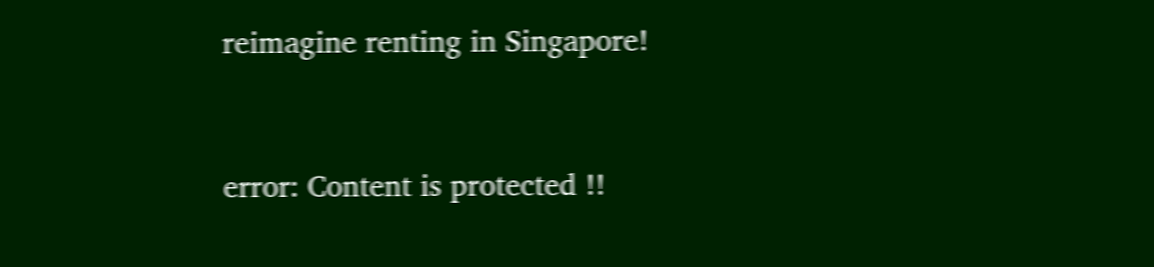reimagine renting in Singapore!


error: Content is protected !!